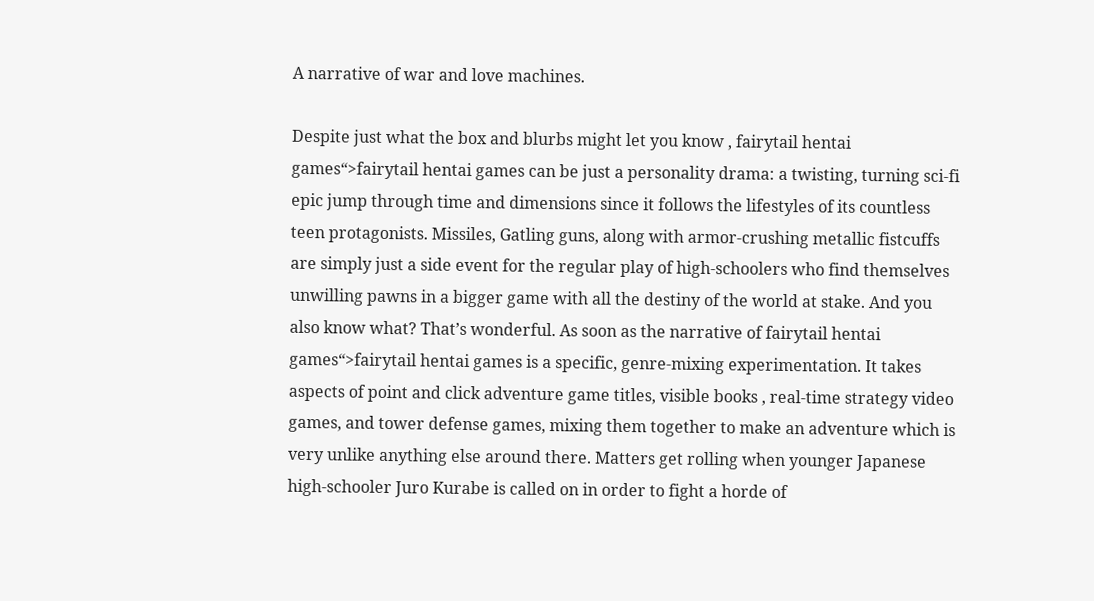A narrative of war and love machines.

Despite just what the box and blurbs might let you know , fairytail hentai games“>fairytail hentai games can be just a personality drama: a twisting, turning sci-fi epic jump through time and dimensions since it follows the lifestyles of its countless teen protagonists. Missiles, Gatling guns, along with armor-crushing metallic fistcuffs are simply just a side event for the regular play of high-schoolers who find themselves unwilling pawns in a bigger game with all the destiny of the world at stake. And you also know what? That’s wonderful. As soon as the narrative of fairytail hentai games“>fairytail hentai games is a specific, genre-mixing experimentation. It takes aspects of point and click adventure game titles, visible books , real-time strategy video games, and tower defense games, mixing them together to make an adventure which is very unlike anything else around there. Matters get rolling when younger Japanese high-schooler Juro Kurabe is called on in order to fight a horde of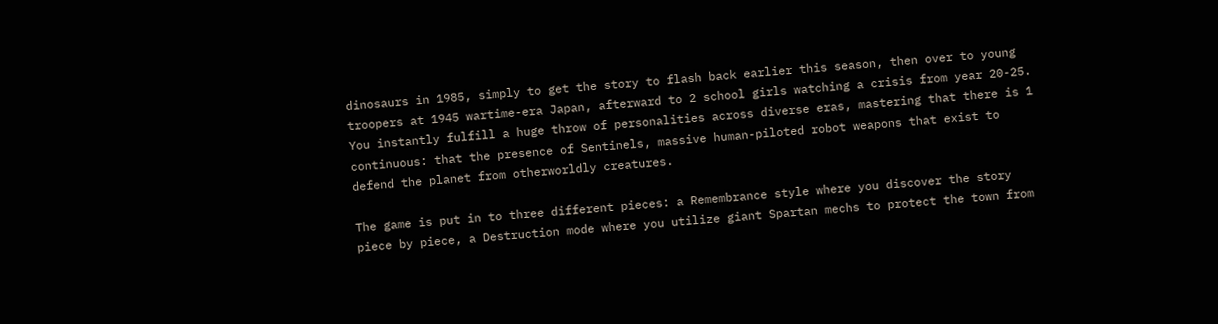dinosaurs in 1985, simply to get the story to flash back earlier this season, then over to young troopers at 1945 wartime-era Japan, afterward to 2 school girls watching a crisis from year 20-25. You instantly fulfill a huge throw of personalities across diverse eras, mastering that there is 1 continuous: that the presence of Sentinels, massive human-piloted robot weapons that exist to defend the planet from otherworldly creatures.

The game is put in to three different pieces: a Remembrance style where you discover the story piece by piece, a Destruction mode where you utilize giant Spartan mechs to protect the town from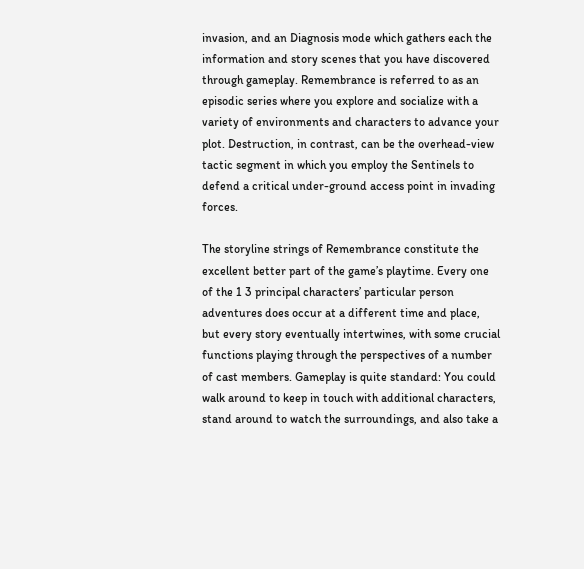invasion, and an Diagnosis mode which gathers each the information and story scenes that you have discovered through gameplay. Remembrance is referred to as an episodic series where you explore and socialize with a variety of environments and characters to advance your plot. Destruction, in contrast, can be the overhead-view tactic segment in which you employ the Sentinels to defend a critical under-ground access point in invading forces.

The storyline strings of Remembrance constitute the excellent better part of the game’s playtime. Every one of the 1 3 principal characters’ particular person adventures does occur at a different time and place, but every story eventually intertwines, with some crucial functions playing through the perspectives of a number of cast members. Gameplay is quite standard: You could walk around to keep in touch with additional characters, stand around to watch the surroundings, and also take a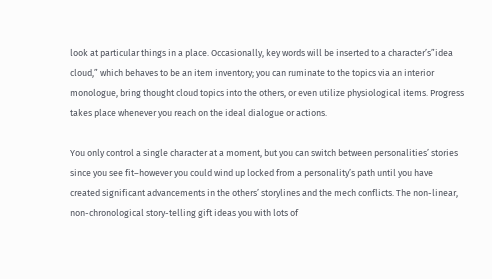look at particular things in a place. Occasionally, key words will be inserted to a character’s”idea cloud,” which behaves to be an item inventory; you can ruminate to the topics via an interior monologue, bring thought cloud topics into the others, or even utilize physiological items. Progress takes place whenever you reach on the ideal dialogue or actions.

You only control a single character at a moment, but you can switch between personalities’ stories since you see fit–however you could wind up locked from a personality’s path until you have created significant advancements in the others’ storylines and the mech conflicts. The non-linear, non-chronological story-telling gift ideas you with lots of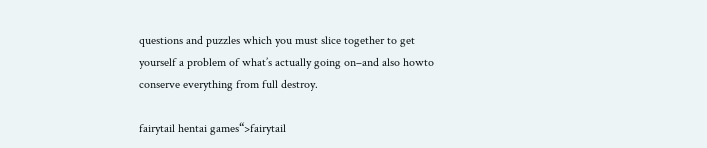questions and puzzles which you must slice together to get yourself a problem of what’s actually going on–and also howto conserve everything from full destroy.

fairytail hentai games“>fairytail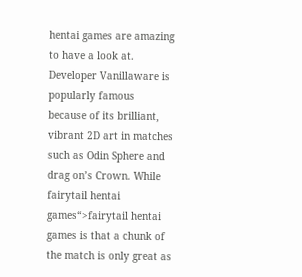hentai games are amazing to have a look at. Developer Vanillaware is popularly famous because of its brilliant, vibrant 2D art in matches such as Odin Sphere and drag on’s Crown. While fairytail hentai games“>fairytail hentai games is that a chunk of the match is only great as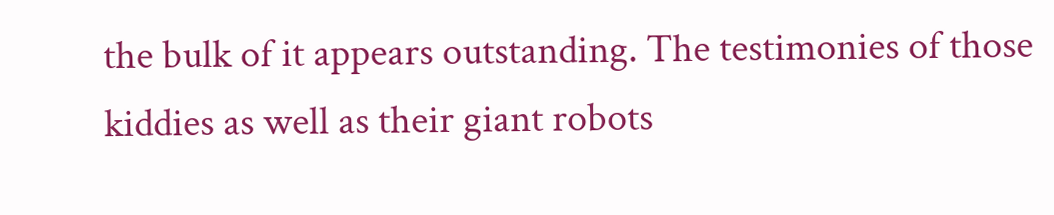the bulk of it appears outstanding. The testimonies of those kiddies as well as their giant robots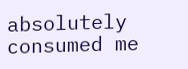absolutely consumed me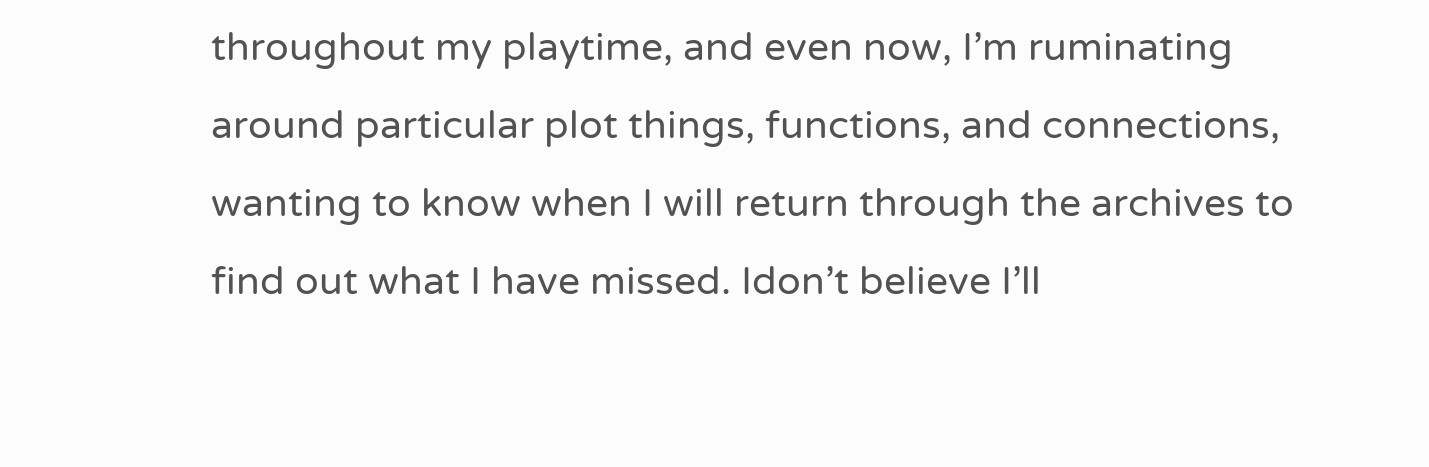throughout my playtime, and even now, I’m ruminating around particular plot things, functions, and connections, wanting to know when I will return through the archives to find out what I have missed. Idon’t believe I’ll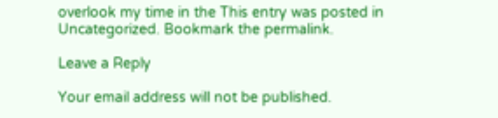overlook my time in the This entry was posted in Uncategorized. Bookmark the permalink.

Leave a Reply

Your email address will not be published.